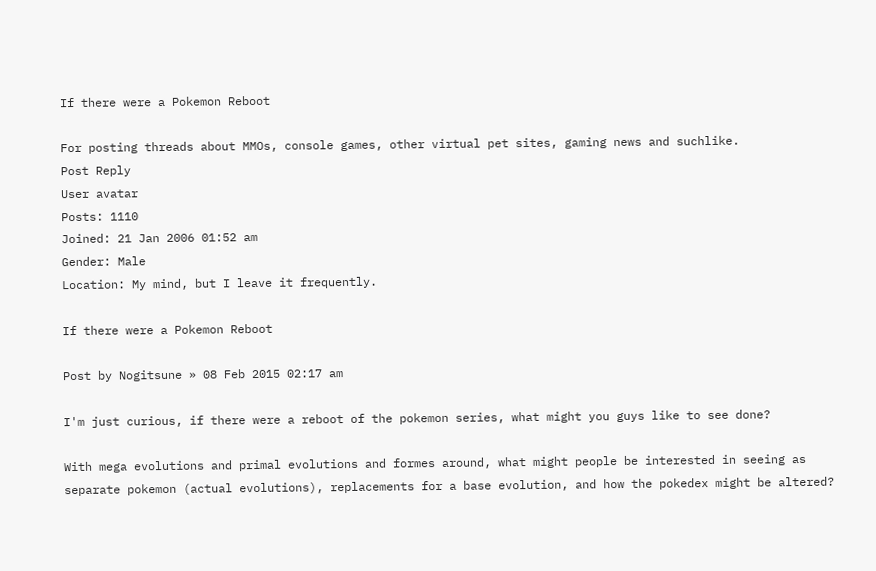If there were a Pokemon Reboot

For posting threads about MMOs, console games, other virtual pet sites, gaming news and suchlike.
Post Reply
User avatar
Posts: 1110
Joined: 21 Jan 2006 01:52 am
Gender: Male
Location: My mind, but I leave it frequently.

If there were a Pokemon Reboot

Post by Nogitsune » 08 Feb 2015 02:17 am

I'm just curious, if there were a reboot of the pokemon series, what might you guys like to see done?

With mega evolutions and primal evolutions and formes around, what might people be interested in seeing as separate pokemon (actual evolutions), replacements for a base evolution, and how the pokedex might be altered?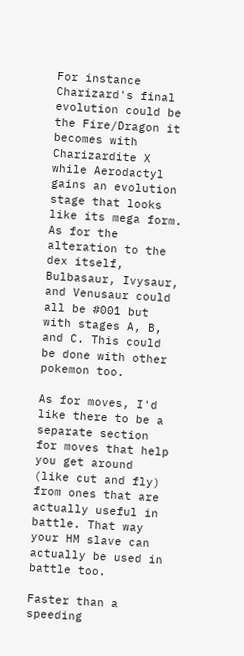For instance Charizard's final evolution could be the Fire/Dragon it becomes with Charizardite X while Aerodactyl gains an evolution stage that looks like its mega form. As for the alteration to the dex itself, Bulbasaur, Ivysaur, and Venusaur could all be #001 but with stages A, B, and C. This could be done with other pokemon too.

As for moves, I'd like there to be a separate section for moves that help you get around (like cut and fly) from ones that are actually useful in battle. That way your HM slave can actually be used in battle too.

Faster than a speeding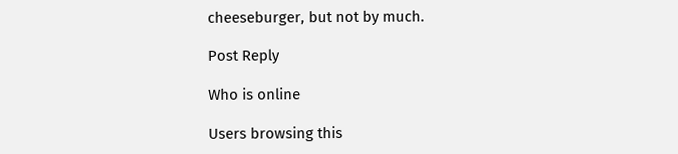cheeseburger, but not by much.

Post Reply

Who is online

Users browsing this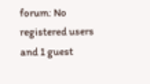forum: No registered users and 1 guest